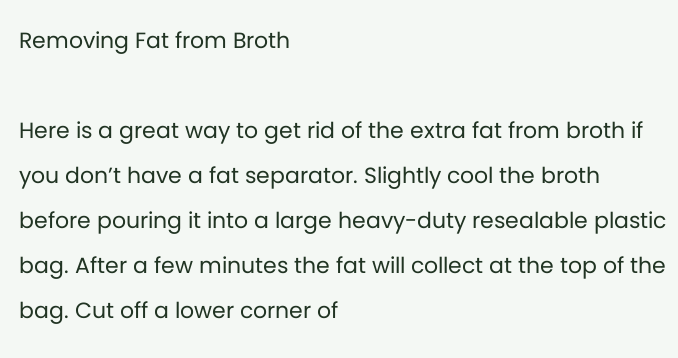Removing Fat from Broth

Here is a great way to get rid of the extra fat from broth if you don’t have a fat separator. Slightly cool the broth before pouring it into a large heavy-duty resealable plastic bag. After a few minutes the fat will collect at the top of the bag. Cut off a lower corner of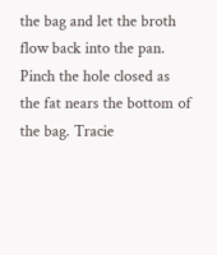the bag and let the broth flow back into the pan. Pinch the hole closed as the fat nears the bottom of the bag. Tracie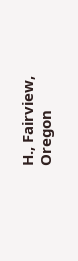H., Fairview, Oregon